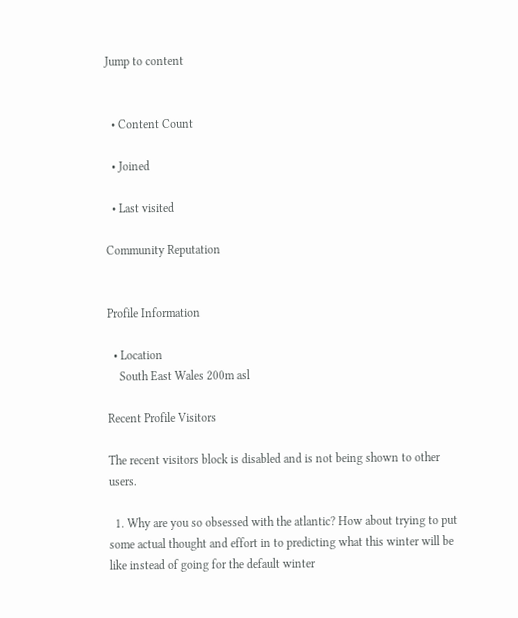Jump to content


  • Content Count

  • Joined

  • Last visited

Community Reputation


Profile Information

  • Location
    South East Wales 200m asl

Recent Profile Visitors

The recent visitors block is disabled and is not being shown to other users.

  1. Why are you so obsessed with the atlantic? How about trying to put some actual thought and effort in to predicting what this winter will be like instead of going for the default winter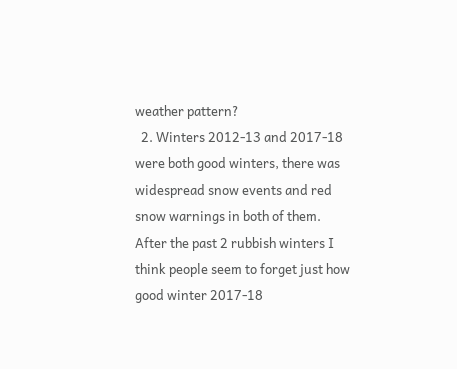weather pattern?
  2. Winters 2012-13 and 2017-18 were both good winters, there was widespread snow events and red snow warnings in both of them. After the past 2 rubbish winters I think people seem to forget just how good winter 2017-18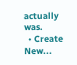actually was.
  • Create New...